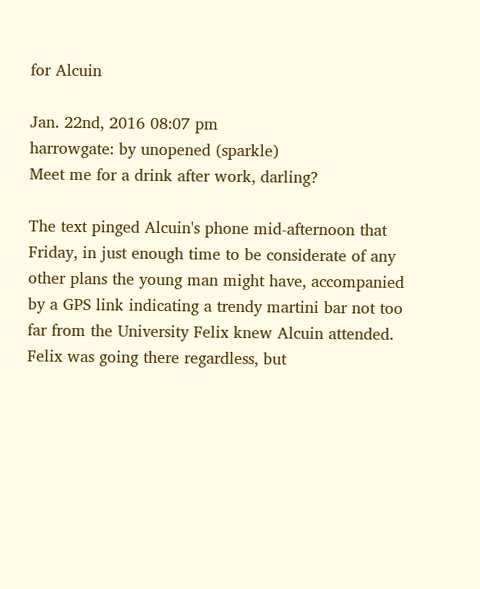for Alcuin

Jan. 22nd, 2016 08:07 pm
harrowgate: by unopened (sparkle)
Meet me for a drink after work, darling?

The text pinged Alcuin's phone mid-afternoon that Friday, in just enough time to be considerate of any other plans the young man might have, accompanied by a GPS link indicating a trendy martini bar not too far from the University Felix knew Alcuin attended. Felix was going there regardless, but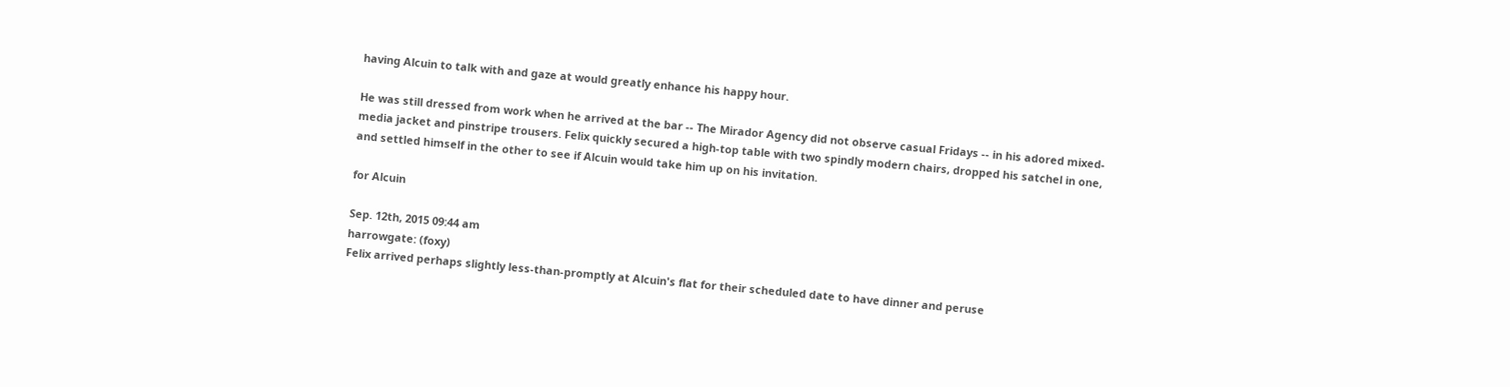having Alcuin to talk with and gaze at would greatly enhance his happy hour.

He was still dressed from work when he arrived at the bar -- The Mirador Agency did not observe casual Fridays -- in his adored mixed-media jacket and pinstripe trousers. Felix quickly secured a high-top table with two spindly modern chairs, dropped his satchel in one, and settled himself in the other to see if Alcuin would take him up on his invitation.

for Alcuin

Sep. 12th, 2015 09:44 am
harrowgate: (foxy)
Felix arrived perhaps slightly less-than-promptly at Alcuin's flat for their scheduled date to have dinner and peruse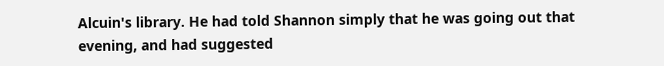Alcuin's library. He had told Shannon simply that he was going out that evening, and had suggested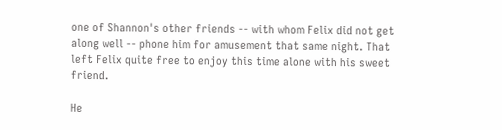one of Shannon's other friends -- with whom Felix did not get along well -- phone him for amusement that same night. That left Felix quite free to enjoy this time alone with his sweet friend.

He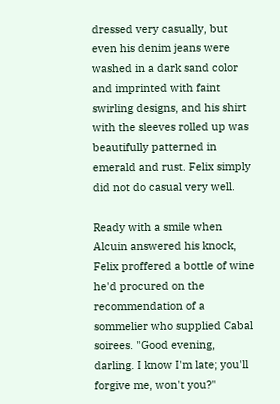dressed very casually, but even his denim jeans were washed in a dark sand color and imprinted with faint swirling designs, and his shirt with the sleeves rolled up was beautifully patterned in emerald and rust. Felix simply did not do casual very well.

Ready with a smile when Alcuin answered his knock, Felix proffered a bottle of wine he'd procured on the recommendation of a sommelier who supplied Cabal soirees. "Good evening, darling. I know I'm late; you'll forgive me, won't you?"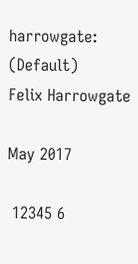harrowgate: (Default)
Felix Harrowgate

May 2017

 12345 6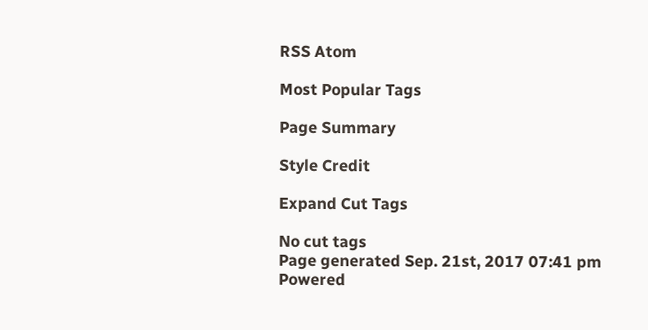RSS Atom

Most Popular Tags

Page Summary

Style Credit

Expand Cut Tags

No cut tags
Page generated Sep. 21st, 2017 07:41 pm
Powered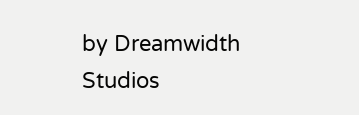by Dreamwidth Studios